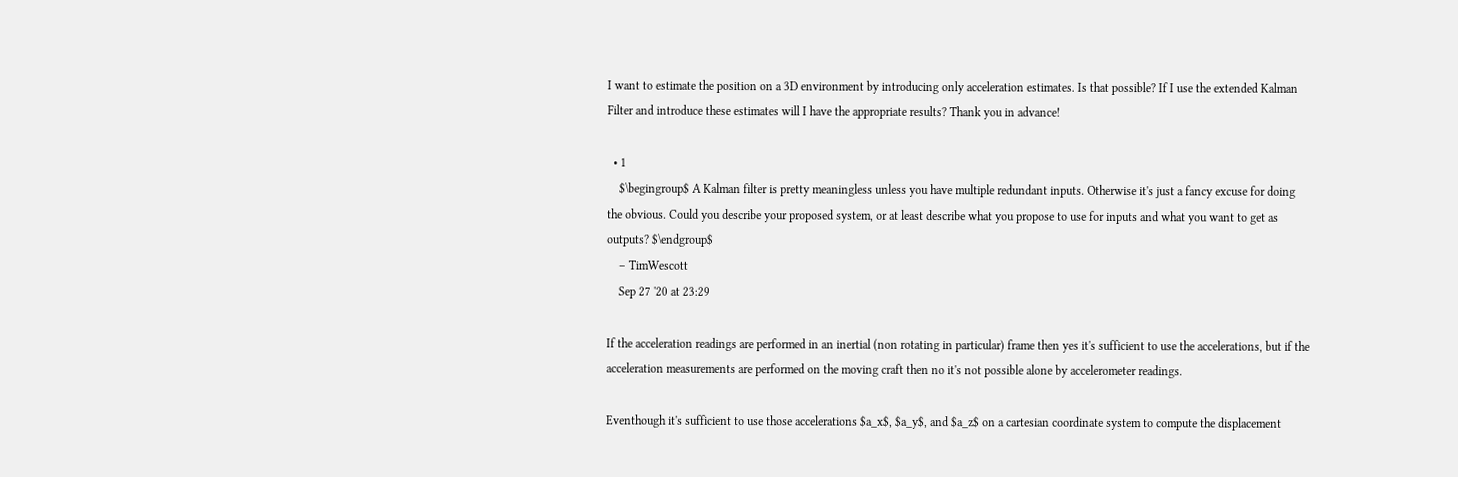I want to estimate the position on a 3D environment by introducing only acceleration estimates. Is that possible? If I use the extended Kalman Filter and introduce these estimates will I have the appropriate results? Thank you in advance!

  • 1
    $\begingroup$ A Kalman filter is pretty meaningless unless you have multiple redundant inputs. Otherwise it's just a fancy excuse for doing the obvious. Could you describe your proposed system, or at least describe what you propose to use for inputs and what you want to get as outputs? $\endgroup$
    – TimWescott
    Sep 27 '20 at 23:29

If the acceleration readings are performed in an inertial (non rotating in particular) frame then yes it's sufficient to use the accelerations, but if the acceleration measurements are performed on the moving craft then no it's not possible alone by accelerometer readings.

Eventhough it's sufficient to use those accelerations $a_x$, $a_y$, and $a_z$ on a cartesian coordinate system to compute the displacement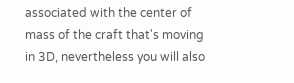associated with the center of mass of the craft that's moving in 3D, nevertheless you will also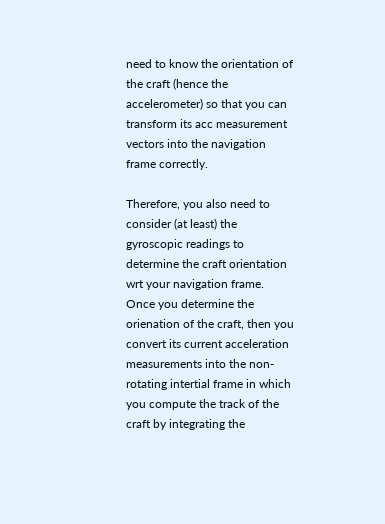need to know the orientation of the craft (hence the accelerometer) so that you can transform its acc measurement vectors into the navigation frame correctly.

Therefore, you also need to consider (at least) the gyroscopic readings to determine the craft orientation wrt your navigation frame. Once you determine the orienation of the craft, then you convert its current acceleration measurements into the non-rotating intertial frame in which you compute the track of the craft by integrating the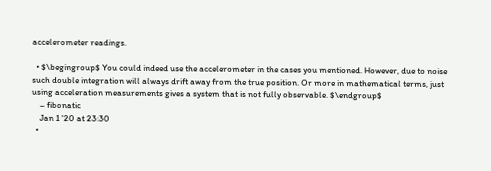accelerometer readings.

  • $\begingroup$ You could indeed use the accelerometer in the cases you mentioned. However, due to noise such double integration will always drift away from the true position. Or more in mathematical terms, just using acceleration measurements gives a system that is not fully observable. $\endgroup$
    – fibonatic
    Jan 1 '20 at 23:30
  •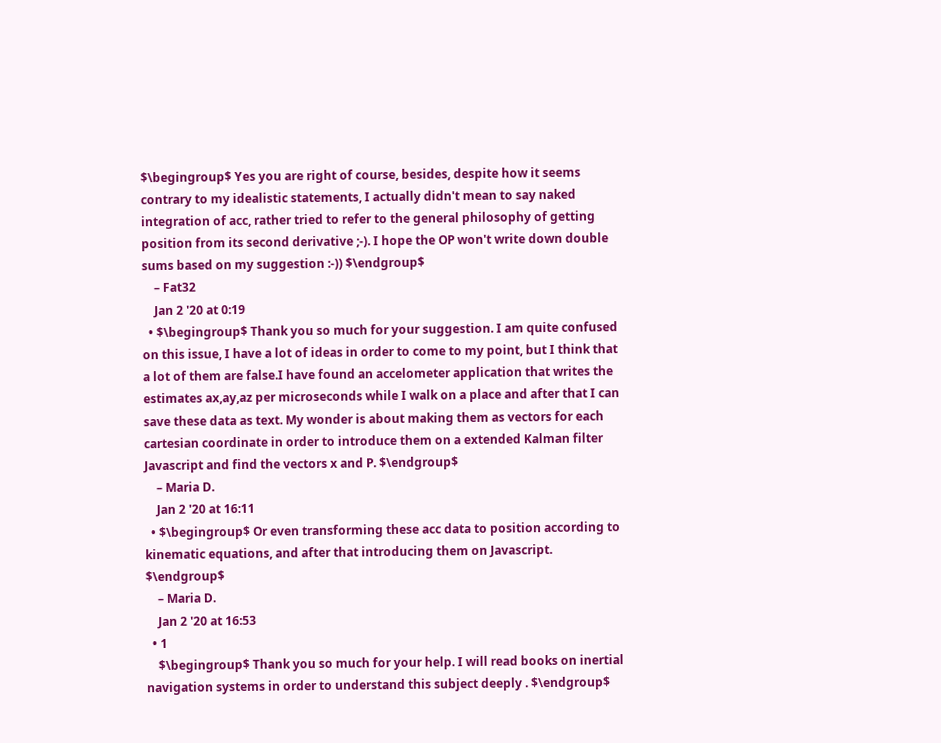$\begingroup$ Yes you are right of course, besides, despite how it seems contrary to my idealistic statements, I actually didn't mean to say naked integration of acc, rather tried to refer to the general philosophy of getting position from its second derivative ;-). I hope the OP won't write down double sums based on my suggestion :-)) $\endgroup$
    – Fat32
    Jan 2 '20 at 0:19
  • $\begingroup$ Thank you so much for your suggestion. I am quite confused on this issue, I have a lot of ideas in order to come to my point, but I think that a lot of them are false.I have found an accelometer application that writes the estimates ax,ay,az per microseconds while I walk on a place and after that I can save these data as text. My wonder is about making them as vectors for each cartesian coordinate in order to introduce them on a extended Kalman filter Javascript and find the vectors x and P. $\endgroup$
    – Maria D.
    Jan 2 '20 at 16:11
  • $\begingroup$ Or even transforming these acc data to position according to kinematic equations, and after that introducing them on Javascript. $\endgroup$
    – Maria D.
    Jan 2 '20 at 16:53
  • 1
    $\begingroup$ Thank you so much for your help. I will read books on inertial navigation systems in order to understand this subject deeply . $\endgroup$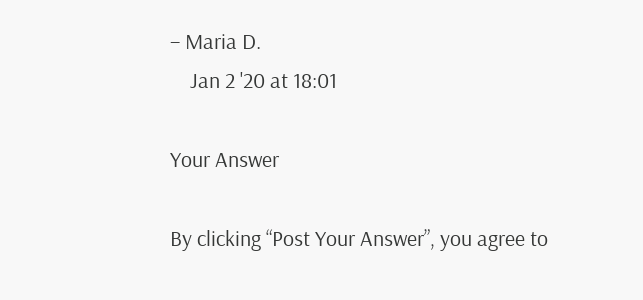– Maria D.
    Jan 2 '20 at 18:01

Your Answer

By clicking “Post Your Answer”, you agree to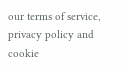our terms of service, privacy policy and cookie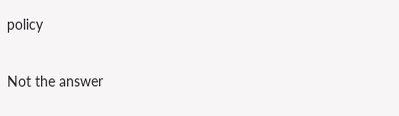policy

Not the answer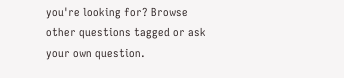you're looking for? Browse other questions tagged or ask your own question.